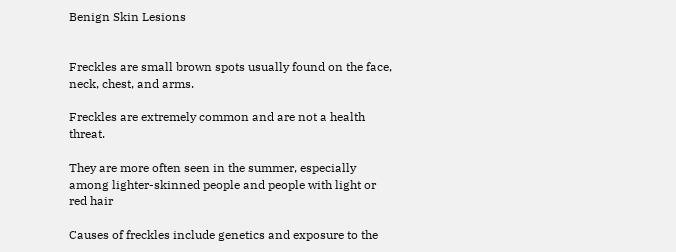Benign Skin Lesions


Freckles are small brown spots usually found on the face, neck, chest, and arms.

Freckles are extremely common and are not a health threat.

They are more often seen in the summer, especially among lighter-skinned people and people with light or red hair

Causes of freckles include genetics and exposure to the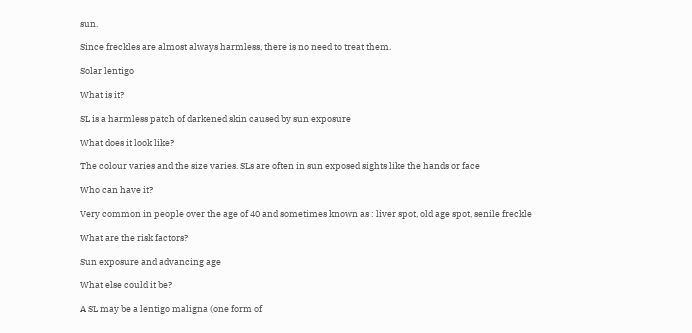sun.

Since freckles are almost always harmless, there is no need to treat them.

Solar lentigo

What is it?

SL is a harmless patch of darkened skin caused by sun exposure

What does it look like?

The colour varies and the size varies. SLs are often in sun exposed sights like the hands or face

Who can have it?

Very common in people over the age of 40 and sometimes known as : liver spot, old age spot, senile freckle

What are the risk factors?

Sun exposure and advancing age

What else could it be?

A SL may be a lentigo maligna (one form of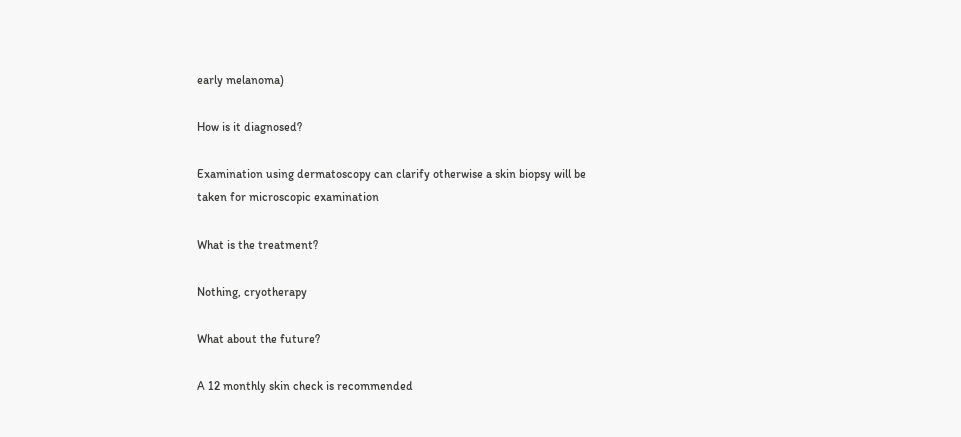early melanoma)

How is it diagnosed?

Examination using dermatoscopy can clarify otherwise a skin biopsy will be taken for microscopic examination

What is the treatment?

Nothing, cryotherapy

What about the future?

A 12 monthly skin check is recommended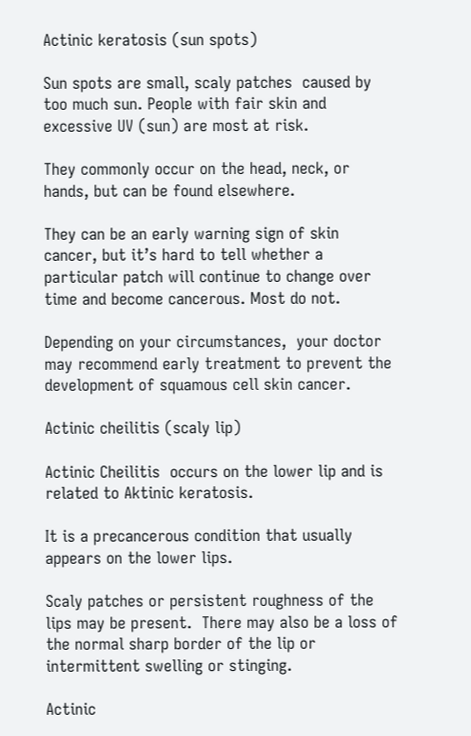Actinic keratosis (sun spots)

Sun spots are small, scaly patches  caused by too much sun. People with fair skin and excessive UV (sun) are most at risk.

They commonly occur on the head, neck, or hands, but can be found elsewhere.

They can be an early warning sign of skin cancer, but it’s hard to tell whether a particular patch will continue to change over time and become cancerous. Most do not.

Depending on your circumstances,  your doctor may recommend early treatment to prevent the development of squamous cell skin cancer.

Actinic cheilitis (scaly lip)

Actinic Cheilitis  occurs on the lower lip and is related to Aktinic keratosis.

It is a precancerous condition that usually appears on the lower lips.

Scaly patches or persistent roughness of the lips may be present.  There may also be a loss of the normal sharp border of the lip or intermittent swelling or stinging.

Actinic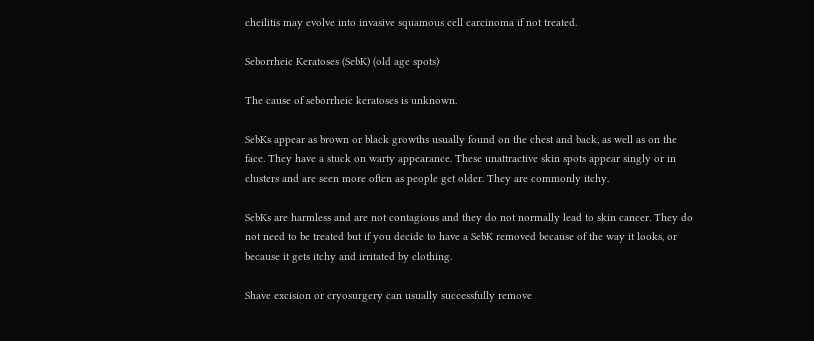cheilitis may evolve into invasive squamous cell carcinoma if not treated.

Seborrheic Keratoses (SebK) (old age spots)

The cause of seborrheic keratoses is unknown.

SebKs appear as brown or black growths usually found on the chest and back, as well as on the face. They have a stuck on warty appearance. These unattractive skin spots appear singly or in clusters and are seen more often as people get older. They are commonly itchy.

SebKs are harmless and are not contagious and they do not normally lead to skin cancer. They do not need to be treated but if you decide to have a SebK removed because of the way it looks, or because it gets itchy and irritated by clothing.

Shave excision or cryosurgery can usually successfully remove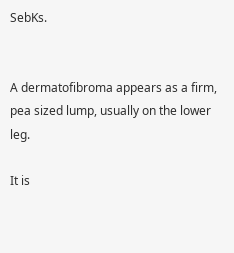SebKs.


A dermatofibroma appears as a firm, pea sized lump, usually on the lower leg.

It is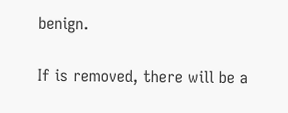benign.

If is removed, there will be a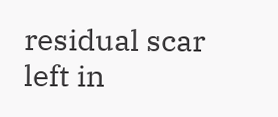residual scar left in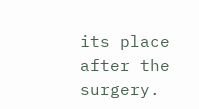its place after the surgery.